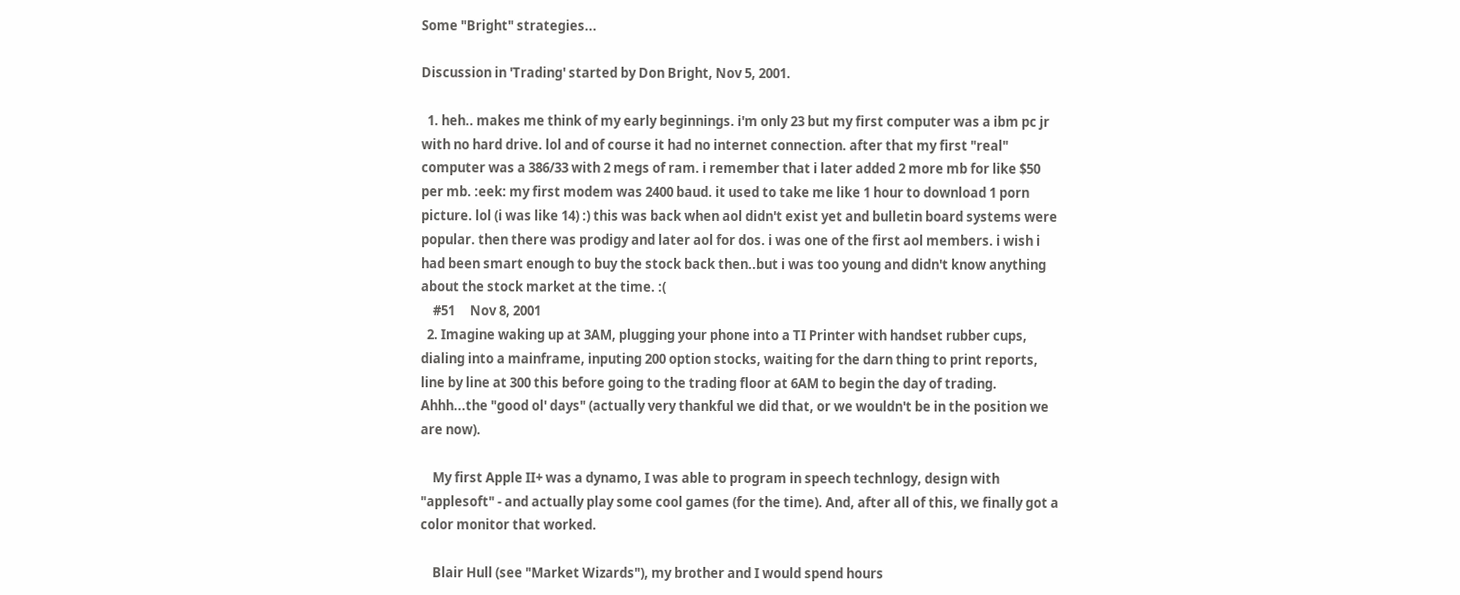Some "Bright" strategies...

Discussion in 'Trading' started by Don Bright, Nov 5, 2001.

  1. heh.. makes me think of my early beginnings. i'm only 23 but my first computer was a ibm pc jr with no hard drive. lol and of course it had no internet connection. after that my first "real" computer was a 386/33 with 2 megs of ram. i remember that i later added 2 more mb for like $50 per mb. :eek: my first modem was 2400 baud. it used to take me like 1 hour to download 1 porn picture. lol (i was like 14) :) this was back when aol didn't exist yet and bulletin board systems were popular. then there was prodigy and later aol for dos. i was one of the first aol members. i wish i had been smart enough to buy the stock back then..but i was too young and didn't know anything about the stock market at the time. :(
    #51     Nov 8, 2001
  2. Imagine waking up at 3AM, plugging your phone into a TI Printer with handset rubber cups, dialing into a mainframe, inputing 200 option stocks, waiting for the darn thing to print reports, line by line at 300 this before going to the trading floor at 6AM to begin the day of trading. Ahhh...the "good ol' days" (actually very thankful we did that, or we wouldn't be in the position we are now).

    My first Apple II+ was a dynamo, I was able to program in speech technlogy, design with "applesoft" - and actually play some cool games (for the time). And, after all of this, we finally got a color monitor that worked.

    Blair Hull (see "Market Wizards"), my brother and I would spend hours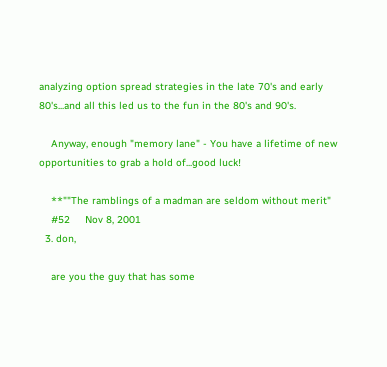analyzing option spread strategies in the late 70's and early 80's...and all this led us to the fun in the 80's and 90's.

    Anyway, enough "memory lane" - You have a lifetime of new opportunities to grab a hold of...good luck!

    **""The ramblings of a madman are seldom without merit"
    #52     Nov 8, 2001
  3. don,

    are you the guy that has some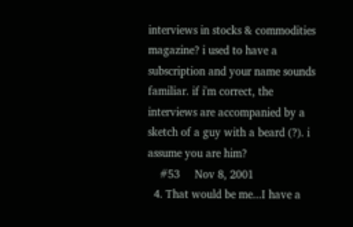interviews in stocks & commodities magazine? i used to have a subscription and your name sounds familiar. if i'm correct, the interviews are accompanied by a sketch of a guy with a beard (?). i assume you are him?
    #53     Nov 8, 2001
  4. That would be me...I have a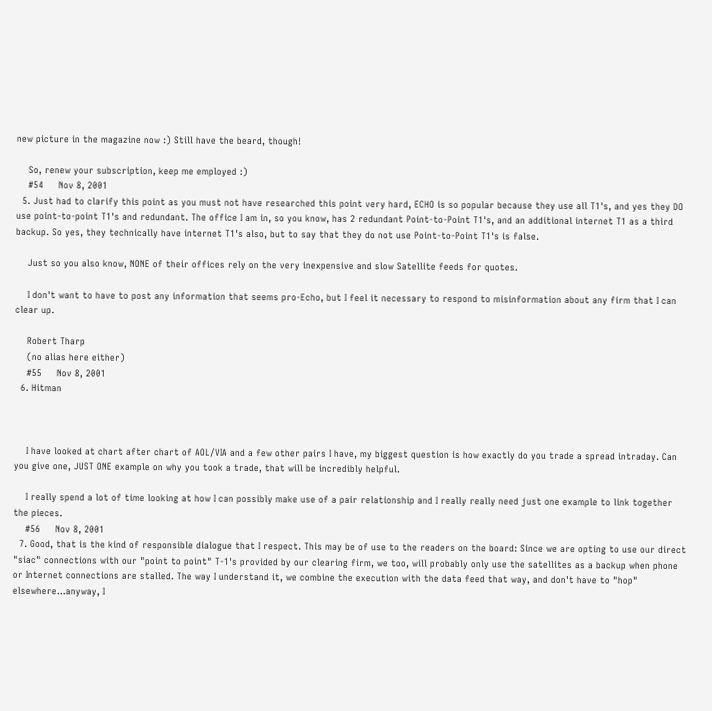new picture in the magazine now :) Still have the beard, though!

    So, renew your subscription, keep me employed :)
    #54     Nov 8, 2001
  5. Just had to clarify this point as you must not have researched this point very hard, ECHO is so popular because they use all T1's, and yes they DO use point-to-point T1's and redundant. The office I am in, so you know, has 2 redundant Point-to-Point T1's, and an additional internet T1 as a third backup. So yes, they technically have internet T1's also, but to say that they do not use Point-to-Point T1's is false.

    Just so you also know, NONE of their offices rely on the very inexpensive and slow Satellite feeds for quotes.

    I don't want to have to post any information that seems pro-Echo, but I feel it necessary to respond to misinformation about any firm that I can clear up.

    Robert Tharp
    (no alias here either)
    #55     Nov 8, 2001
  6. Hitman



    I have looked at chart after chart of AOL/VIA and a few other pairs I have, my biggest question is how exactly do you trade a spread intraday. Can you give one, JUST ONE example on why you took a trade, that will be incredibly helpful.

    I really spend a lot of time looking at how I can possibly make use of a pair relationship and I really really need just one example to link together the pieces.
    #56     Nov 8, 2001
  7. Good, that is the kind of responsible dialogue that I respect. This may be of use to the readers on the board: Since we are opting to use our direct "siac" connections with our "point to point" T-1's provided by our clearing firm, we too, will probably only use the satellites as a backup when phone or Internet connections are stalled. The way I understand it, we combine the execution with the data feed that way, and don't have to "hop" elsewhere...anyway, I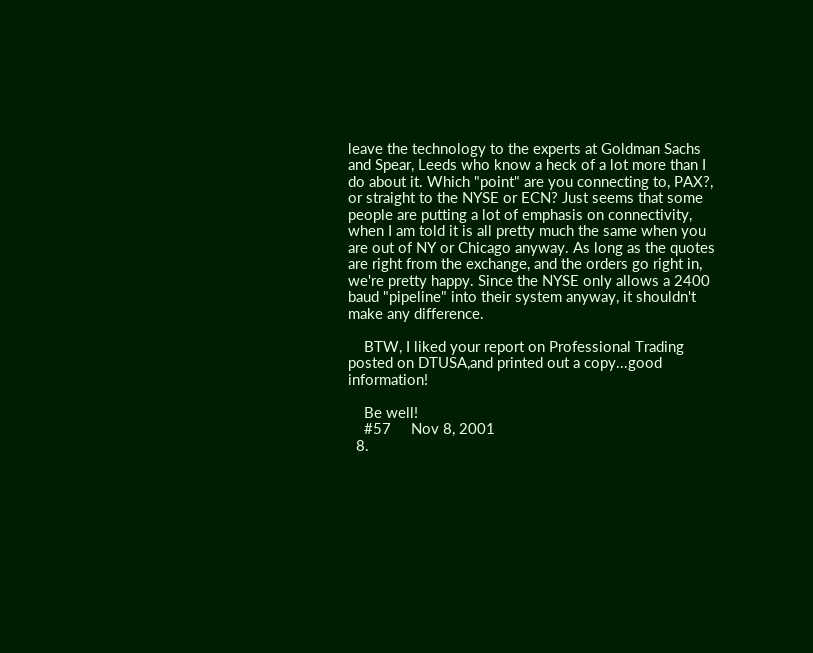leave the technology to the experts at Goldman Sachs and Spear, Leeds who know a heck of a lot more than I do about it. Which "point" are you connecting to, PAX?, or straight to the NYSE or ECN? Just seems that some people are putting a lot of emphasis on connectivity, when I am told it is all pretty much the same when you are out of NY or Chicago anyway. As long as the quotes are right from the exchange, and the orders go right in, we're pretty happy. Since the NYSE only allows a 2400 baud "pipeline" into their system anyway, it shouldn't make any difference.

    BTW, I liked your report on Professional Trading posted on DTUSA,and printed out a copy...good information!

    Be well!
    #57     Nov 8, 2001
  8.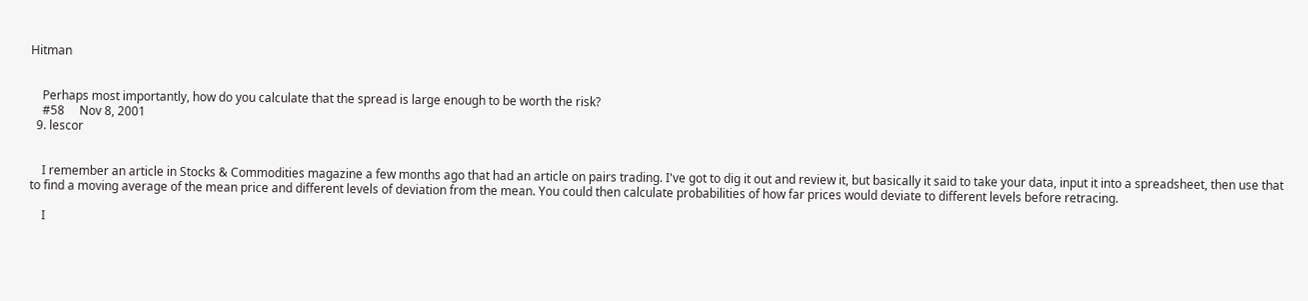Hitman


    Perhaps most importantly, how do you calculate that the spread is large enough to be worth the risk?
    #58     Nov 8, 2001
  9. lescor


    I remember an article in Stocks & Commodities magazine a few months ago that had an article on pairs trading. I've got to dig it out and review it, but basically it said to take your data, input it into a spreadsheet, then use that to find a moving average of the mean price and different levels of deviation from the mean. You could then calculate probabilities of how far prices would deviate to different levels before retracing.

    I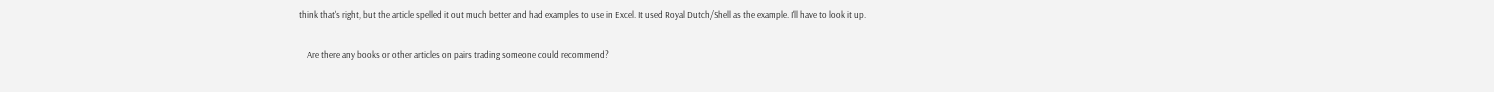think that's right, but the article spelled it out much better and had examples to use in Excel. It used Royal Dutch/Shell as the example. I'll have to look it up.

    Are there any books or other articles on pairs trading someone could recommend?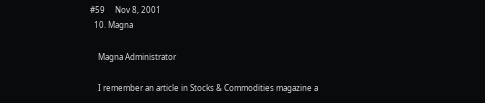#59     Nov 8, 2001
  10. Magna

    Magna Administrator

    I remember an article in Stocks & Commodities magazine a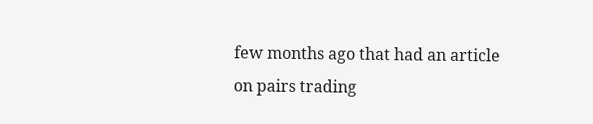few months ago that had an article on pairs trading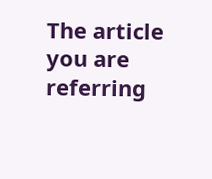The article you are referring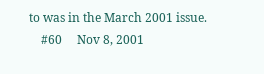to was in the March 2001 issue.
    #60     Nov 8, 2001